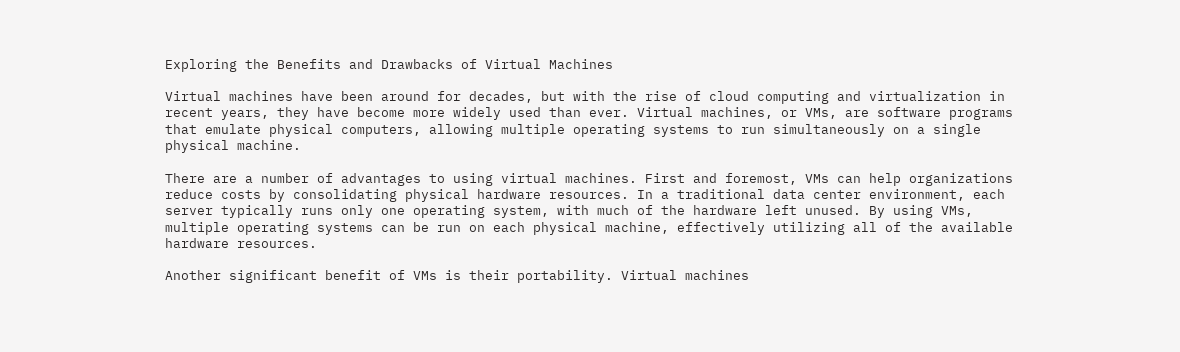Exploring the Benefits and Drawbacks of Virtual Machines

Virtual machines have been around for decades, but with the rise of cloud computing and virtualization in recent years, they have become more widely used than ever. Virtual machines, or VMs, are software programs that emulate physical computers, allowing multiple operating systems to run simultaneously on a single physical machine.

There are a number of advantages to using virtual machines. First and foremost, VMs can help organizations reduce costs by consolidating physical hardware resources. In a traditional data center environment, each server typically runs only one operating system, with much of the hardware left unused. By using VMs, multiple operating systems can be run on each physical machine, effectively utilizing all of the available hardware resources.

Another significant benefit of VMs is their portability. Virtual machines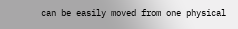can be easily moved from one physical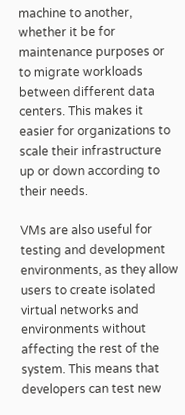machine to another, whether it be for maintenance purposes or to migrate workloads between different data centers. This makes it easier for organizations to scale their infrastructure up or down according to their needs.

VMs are also useful for testing and development environments, as they allow users to create isolated virtual networks and environments without affecting the rest of the system. This means that developers can test new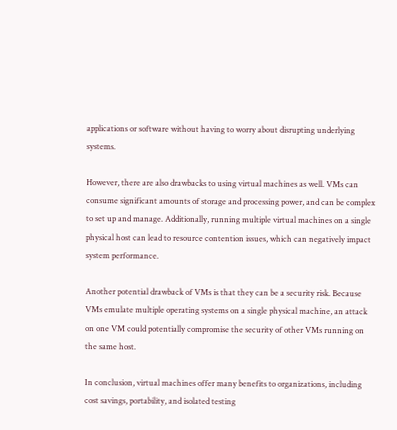applications or software without having to worry about disrupting underlying systems.

However, there are also drawbacks to using virtual machines as well. VMs can consume significant amounts of storage and processing power, and can be complex to set up and manage. Additionally, running multiple virtual machines on a single physical host can lead to resource contention issues, which can negatively impact system performance.

Another potential drawback of VMs is that they can be a security risk. Because VMs emulate multiple operating systems on a single physical machine, an attack on one VM could potentially compromise the security of other VMs running on the same host.

In conclusion, virtual machines offer many benefits to organizations, including cost savings, portability, and isolated testing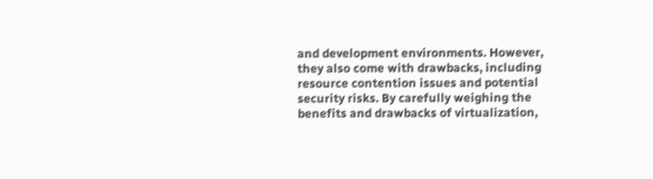and development environments. However, they also come with drawbacks, including resource contention issues and potential security risks. By carefully weighing the benefits and drawbacks of virtualization,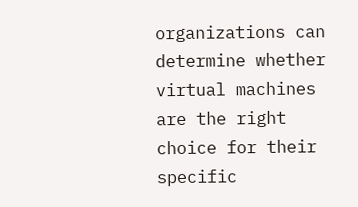organizations can determine whether virtual machines are the right choice for their specific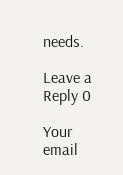needs.

Leave a Reply 0

Your email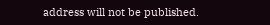address will not be published.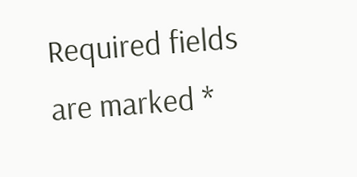Required fields are marked *